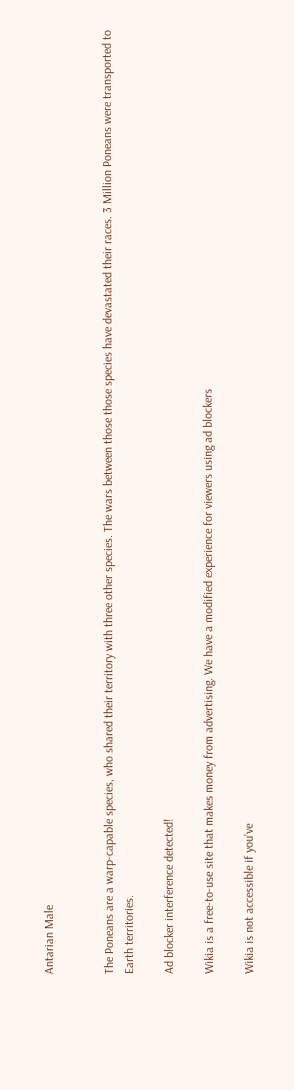Antarian Male


The Poneans are a warp-capable species, who shared their territory with three other species. The wars between those those species have devastated their races. 3 Million Poneans were transported to Earth territories.

Ad blocker interference detected!

Wikia is a free-to-use site that makes money from advertising. We have a modified experience for viewers using ad blockers

Wikia is not accessible if you’ve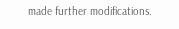made further modifications.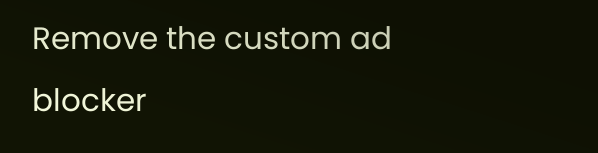Remove the custom ad blocker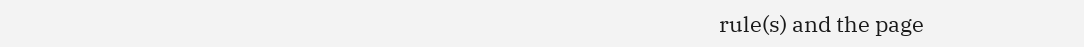rule(s) and the page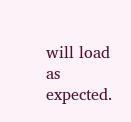will load as expected.